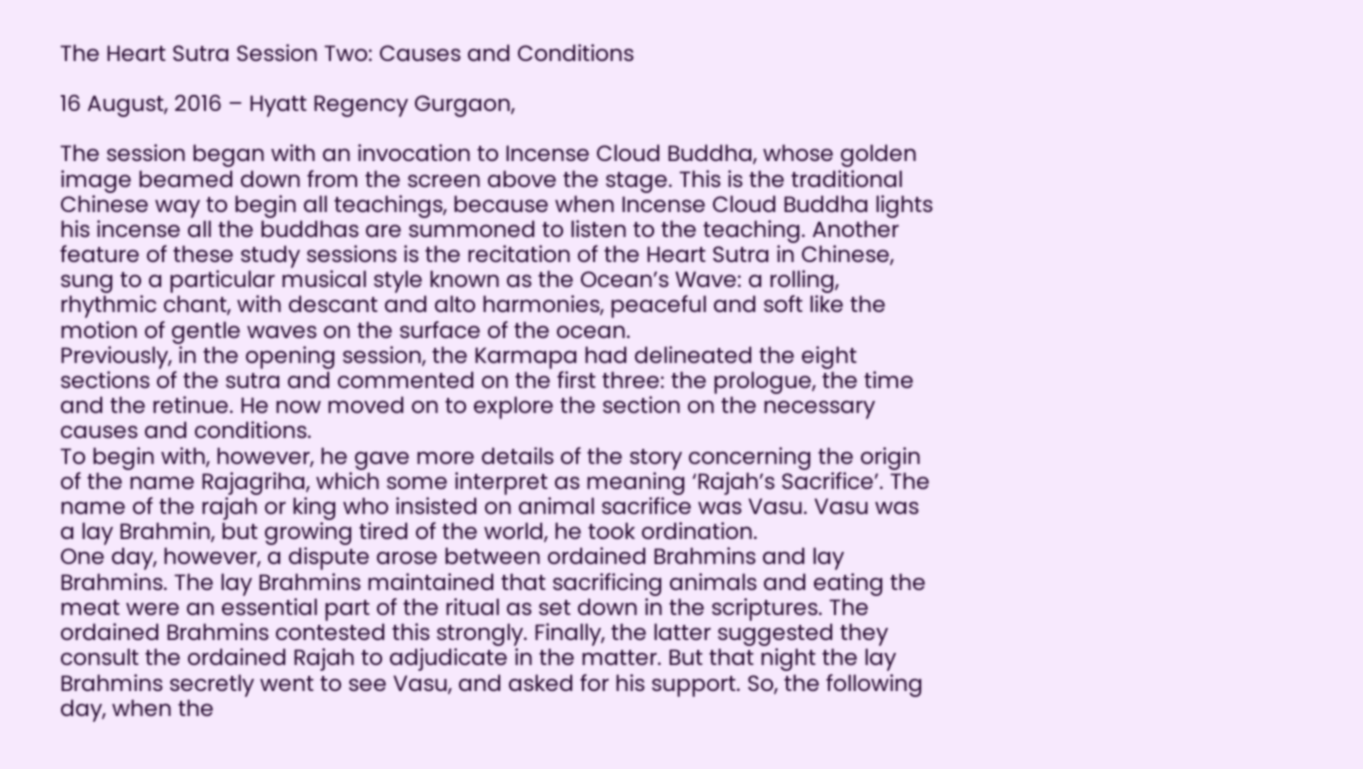The Heart Sutra Session Two: Causes and Conditions

16 August, 2016 – Hyatt Regency Gurgaon,

The session began with an invocation to Incense Cloud Buddha, whose golden image beamed down from the screen above the stage. This is the traditional Chinese way to begin all teachings, because when Incense Cloud Buddha lights his incense all the buddhas are summoned to listen to the teaching. Another feature of these study sessions is the recitation of the Heart Sutra in Chinese, sung to a particular musical style known as the Ocean’s Wave: a rolling, rhythmic chant, with descant and alto harmonies, peaceful and soft like the motion of gentle waves on the surface of the ocean.
Previously, in the opening session, the Karmapa had delineated the eight sections of the sutra and commented on the first three: the prologue, the time and the retinue. He now moved on to explore the section on the necessary causes and conditions.
To begin with, however, he gave more details of the story concerning the origin of the name Rajagriha, which some interpret as meaning ‘Rajah’s Sacrifice’. The name of the rajah or king who insisted on animal sacrifice was Vasu. Vasu was a lay Brahmin, but growing tired of the world, he took ordination.
One day, however, a dispute arose between ordained Brahmins and lay Brahmins. The lay Brahmins maintained that sacrificing animals and eating the meat were an essential part of the ritual as set down in the scriptures. The ordained Brahmins contested this strongly. Finally, the latter suggested they consult the ordained Rajah to adjudicate in the matter. But that night the lay Brahmins secretly went to see Vasu, and asked for his support. So, the following day, when the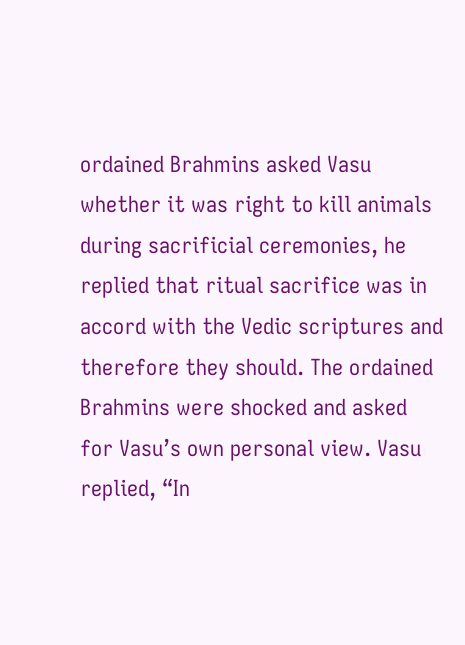ordained Brahmins asked Vasu whether it was right to kill animals during sacrificial ceremonies, he replied that ritual sacrifice was in accord with the Vedic scriptures and therefore they should. The ordained Brahmins were shocked and asked for Vasu’s own personal view. Vasu replied, “In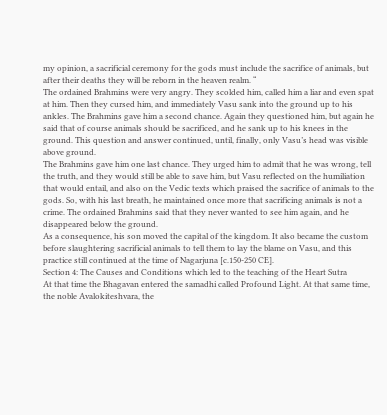my opinion, a sacrificial ceremony for the gods must include the sacrifice of animals, but after their deaths they will be reborn in the heaven realm. “
The ordained Brahmins were very angry. They scolded him, called him a liar and even spat at him. Then they cursed him, and immediately Vasu sank into the ground up to his ankles. The Brahmins gave him a second chance. Again they questioned him, but again he said that of course animals should be sacrificed, and he sank up to his knees in the ground. This question and answer continued, until, finally, only Vasu’s head was visible above ground.
The Brahmins gave him one last chance. They urged him to admit that he was wrong, tell the truth, and they would still be able to save him, but Vasu reflected on the humiliation that would entail, and also on the Vedic texts which praised the sacrifice of animals to the gods. So, with his last breath, he maintained once more that sacrificing animals is not a crime. The ordained Brahmins said that they never wanted to see him again, and he disappeared below the ground.
As a consequence, his son moved the capital of the kingdom. It also became the custom before slaughtering sacrificial animals to tell them to lay the blame on Vasu, and this practice still continued at the time of Nagarjuna [c.150-250 CE].
Section 4: The Causes and Conditions which led to the teaching of the Heart Sutra
At that time the Bhagavan entered the samadhi called Profound Light. At that same time, the noble Avalokiteshvara, the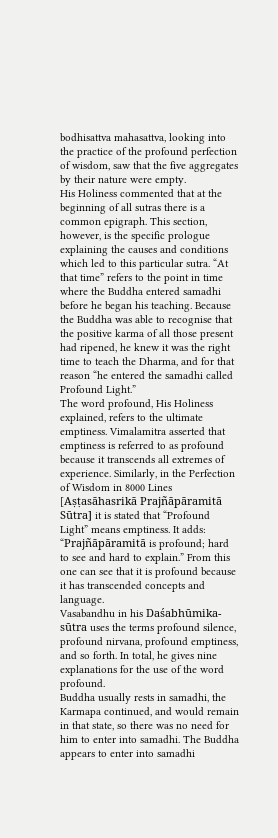bodhisattva mahasattva, looking into the practice of the profound perfection of wisdom, saw that the five aggregates by their nature were empty.
His Holiness commented that at the beginning of all sutras there is a common epigraph. This section, however, is the specific prologue explaining the causes and conditions which led to this particular sutra. “At that time” refers to the point in time where the Buddha entered samadhi before he began his teaching. Because the Buddha was able to recognise that the positive karma of all those present had ripened, he knew it was the right time to teach the Dharma, and for that reason “he entered the samadhi called Profound Light.”
The word profound, His Holiness explained, refers to the ultimate emptiness. Vimalamitra asserted that emptiness is referred to as profound because it transcends all extremes of experience. Similarly, in the Perfection of Wisdom in 8000 Lines [Aṣṭasāhasrikā Prajñāpāramitā Sūtra] it is stated that “Profound Light” means emptiness. It adds: “Prajñāpāramitā is profound; hard to see and hard to explain.” From this one can see that it is profound because it has transcended concepts and language.
Vasabandhu in his Daśabhūmika-sūtra uses the terms profound silence, profound nirvana, profound emptiness, and so forth. In total, he gives nine explanations for the use of the word profound.
Buddha usually rests in samadhi, the Karmapa continued, and would remain in that state, so there was no need for him to enter into samadhi. The Buddha appears to enter into samadhi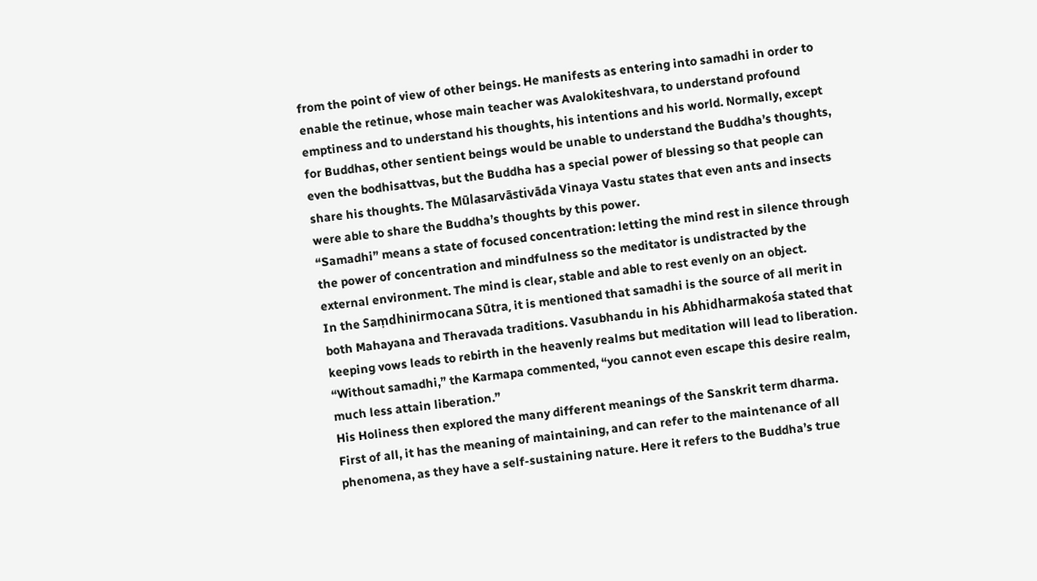from the point of view of other beings. He manifests as entering into samadhi in order to enable the retinue, whose main teacher was Avalokiteshvara, to understand profound emptiness and to understand his thoughts, his intentions and his world. Normally, except for Buddhas, other sentient beings would be unable to understand the Buddha’s thoughts, even the bodhisattvas, but the Buddha has a special power of blessing so that people can share his thoughts. The Mūlasarvāstivāda Vinaya Vastu states that even ants and insects were able to share the Buddha’s thoughts by this power.
“Samadhi” means a state of focused concentration: letting the mind rest in silence through the power of concentration and mindfulness so the meditator is undistracted by the external environment. The mind is clear, stable and able to rest evenly on an object.
In the Saṃdhinirmocana Sūtra, it is mentioned that samadhi is the source of all merit in both Mahayana and Theravada traditions. Vasubhandu in his Abhidharmakośa stated that keeping vows leads to rebirth in the heavenly realms but meditation will lead to liberation.
“Without samadhi,” the Karmapa commented, “you cannot even escape this desire realm, much less attain liberation.”
His Holiness then explored the many different meanings of the Sanskrit term dharma.
First of all, it has the meaning of maintaining, and can refer to the maintenance of all phenomena, as they have a self-sustaining nature. Here it refers to the Buddha’s true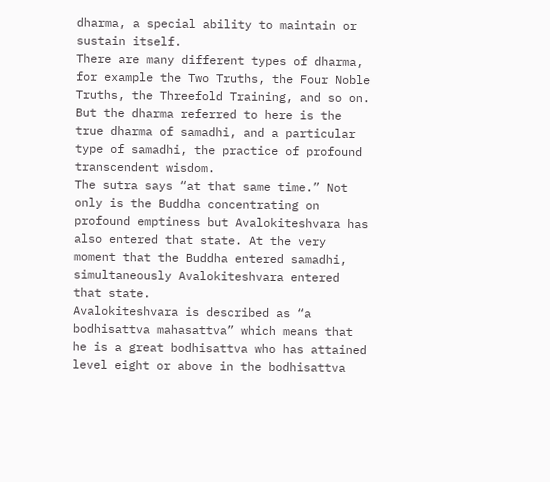dharma, a special ability to maintain or sustain itself.
There are many different types of dharma, for example the Two Truths, the Four Noble Truths, the Threefold Training, and so on. But the dharma referred to here is the true dharma of samadhi, and a particular type of samadhi, the practice of profound transcendent wisdom.
The sutra says “at that same time.” Not only is the Buddha concentrating on profound emptiness but Avalokiteshvara has also entered that state. At the very moment that the Buddha entered samadhi, simultaneously Avalokiteshvara entered that state.
Avalokiteshvara is described as “a bodhisattva mahasattva” which means that he is a great bodhisattva who has attained level eight or above in the bodhisattva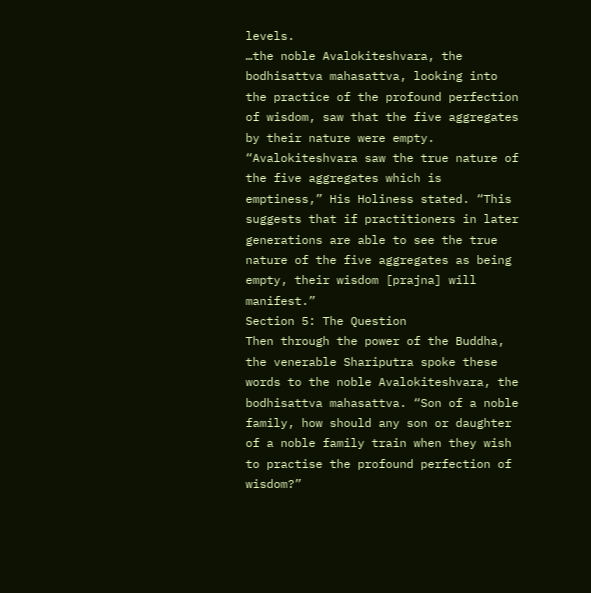levels.
…the noble Avalokiteshvara, the bodhisattva mahasattva, looking into the practice of the profound perfection of wisdom, saw that the five aggregates by their nature were empty.
“Avalokiteshvara saw the true nature of the five aggregates which is emptiness,” His Holiness stated. “This suggests that if practitioners in later generations are able to see the true nature of the five aggregates as being empty, their wisdom [prajna] will manifest.”
Section 5: The Question
Then through the power of the Buddha, the venerable Shariputra spoke these words to the noble Avalokiteshvara, the bodhisattva mahasattva. “Son of a noble family, how should any son or daughter of a noble family train when they wish to practise the profound perfection of wisdom?”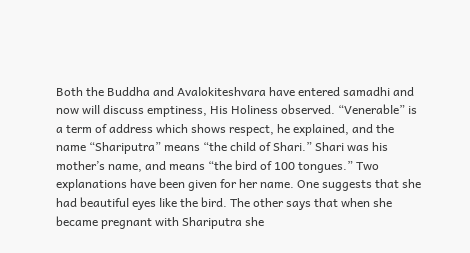Both the Buddha and Avalokiteshvara have entered samadhi and now will discuss emptiness, His Holiness observed. “Venerable” is a term of address which shows respect, he explained, and the name “Shariputra” means “the child of Shari.” Shari was his mother’s name, and means “the bird of 100 tongues.” Two explanations have been given for her name. One suggests that she had beautiful eyes like the bird. The other says that when she became pregnant with Shariputra she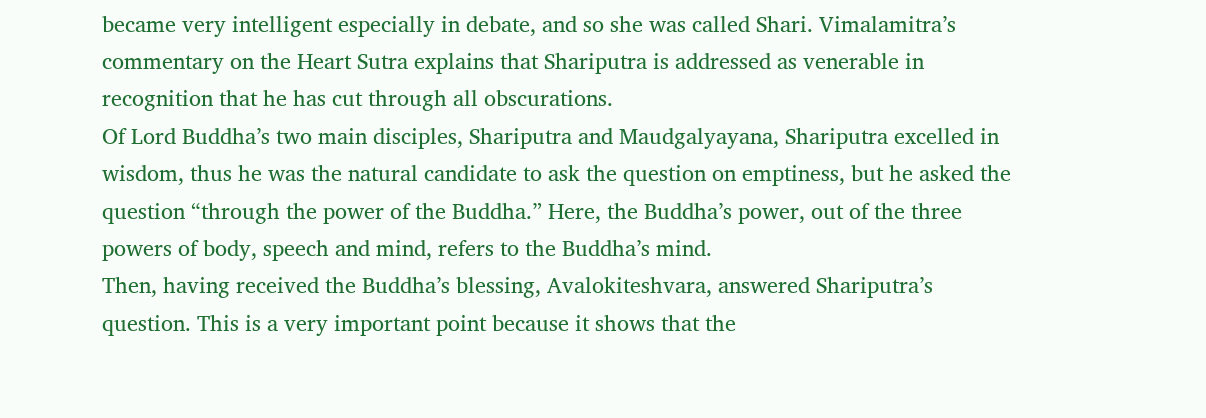became very intelligent especially in debate, and so she was called Shari. Vimalamitra’s commentary on the Heart Sutra explains that Shariputra is addressed as venerable in recognition that he has cut through all obscurations.
Of Lord Buddha’s two main disciples, Shariputra and Maudgalyayana, Shariputra excelled in wisdom, thus he was the natural candidate to ask the question on emptiness, but he asked the question “through the power of the Buddha.” Here, the Buddha’s power, out of the three powers of body, speech and mind, refers to the Buddha’s mind.
Then, having received the Buddha’s blessing, Avalokiteshvara, answered Shariputra’s question. This is a very important point because it shows that the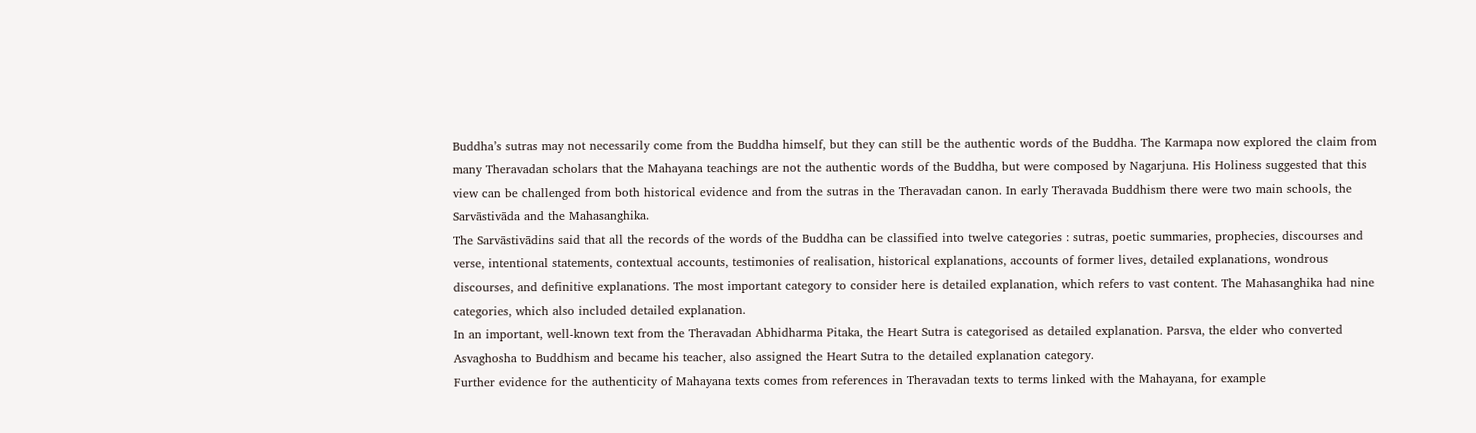Buddha’s sutras may not necessarily come from the Buddha himself, but they can still be the authentic words of the Buddha. The Karmapa now explored the claim from many Theravadan scholars that the Mahayana teachings are not the authentic words of the Buddha, but were composed by Nagarjuna. His Holiness suggested that this view can be challenged from both historical evidence and from the sutras in the Theravadan canon. In early Theravada Buddhism there were two main schools, the Sarvāstivāda and the Mahasanghika.
The Sarvāstivādins said that all the records of the words of the Buddha can be classified into twelve categories : sutras, poetic summaries, prophecies, discourses and verse, intentional statements, contextual accounts, testimonies of realisation, historical explanations, accounts of former lives, detailed explanations, wondrous discourses, and definitive explanations. The most important category to consider here is detailed explanation, which refers to vast content. The Mahasanghika had nine categories, which also included detailed explanation.
In an important, well-known text from the Theravadan Abhidharma Pitaka, the Heart Sutra is categorised as detailed explanation. Parsva, the elder who converted Asvaghosha to Buddhism and became his teacher, also assigned the Heart Sutra to the detailed explanation category.
Further evidence for the authenticity of Mahayana texts comes from references in Theravadan texts to terms linked with the Mahayana, for example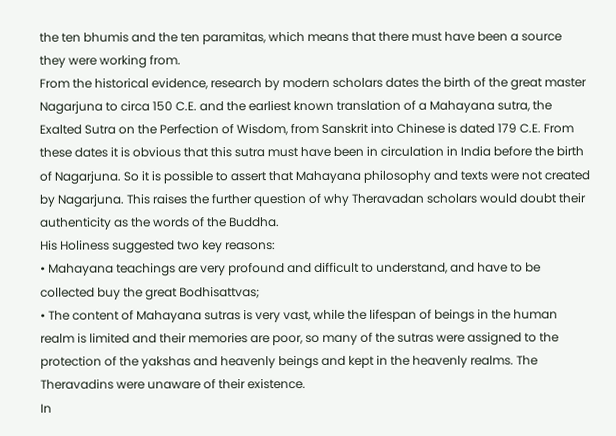the ten bhumis and the ten paramitas, which means that there must have been a source they were working from.
From the historical evidence, research by modern scholars dates the birth of the great master Nagarjuna to circa 150 C.E. and the earliest known translation of a Mahayana sutra, the Exalted Sutra on the Perfection of Wisdom, from Sanskrit into Chinese is dated 179 C.E. From these dates it is obvious that this sutra must have been in circulation in India before the birth of Nagarjuna. So it is possible to assert that Mahayana philosophy and texts were not created by Nagarjuna. This raises the further question of why Theravadan scholars would doubt their authenticity as the words of the Buddha.
His Holiness suggested two key reasons:
• Mahayana teachings are very profound and difficult to understand, and have to be collected buy the great Bodhisattvas;
• The content of Mahayana sutras is very vast, while the lifespan of beings in the human realm is limited and their memories are poor, so many of the sutras were assigned to the protection of the yakshas and heavenly beings and kept in the heavenly realms. The Theravadins were unaware of their existence.
In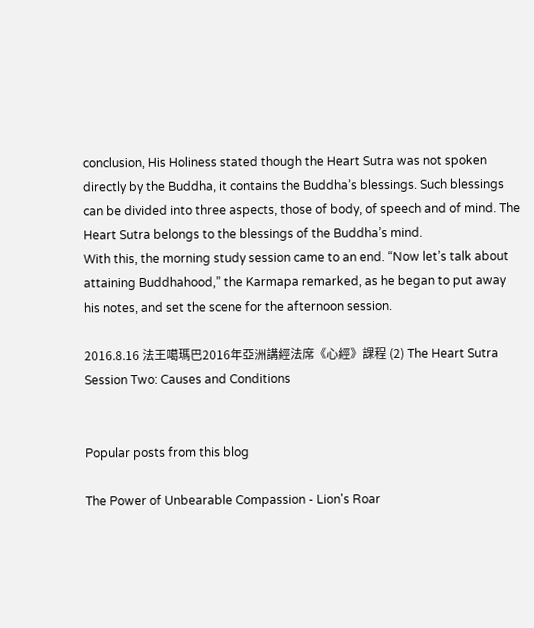conclusion, His Holiness stated though the Heart Sutra was not spoken directly by the Buddha, it contains the Buddha’s blessings. Such blessings can be divided into three aspects, those of body, of speech and of mind. The Heart Sutra belongs to the blessings of the Buddha’s mind.
With this, the morning study session came to an end. “Now let’s talk about attaining Buddhahood,” the Karmapa remarked, as he began to put away his notes, and set the scene for the afternoon session.

2016.8.16 法王噶瑪巴2016年亞洲講經法席《心經》課程 (2) The Heart Sutra Session Two: Causes and Conditions


Popular posts from this blog

The Power of Unbearable Compassion - Lion's Roar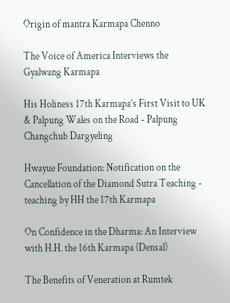Origin of mantra Karmapa Chenno

The Voice of America Interviews the Gyalwang Karmapa

His Holiness 17th Karmapa’s First Visit to UK & Palpung Wales on the Road - Palpung Changchub Dargyeling

Hwayue Foundation: Notification on the Cancellation of the Diamond Sutra Teaching - teaching by HH the 17th Karmapa

On Confidence in the Dharma: An Interview with H.H. the 16th Karmapa (Densal)

The Benefits of Veneration at Rumtek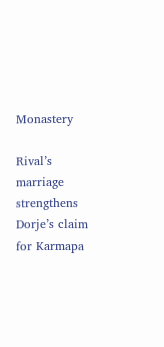Monastery

Rival’s marriage strengthens Dorje’s claim for Karmapa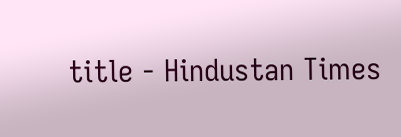title - Hindustan Times